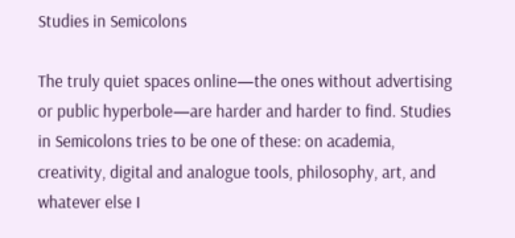Studies in Semicolons

The truly quiet spaces online—the ones without advertising or public hyperbole—are harder and harder to find. Studies in Semicolons tries to be one of these: on academia, creativity, digital and analogue tools, philosophy, art, and whatever else I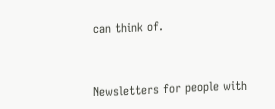can think of.


Newsletters for people with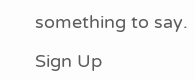something to say.

Sign Up